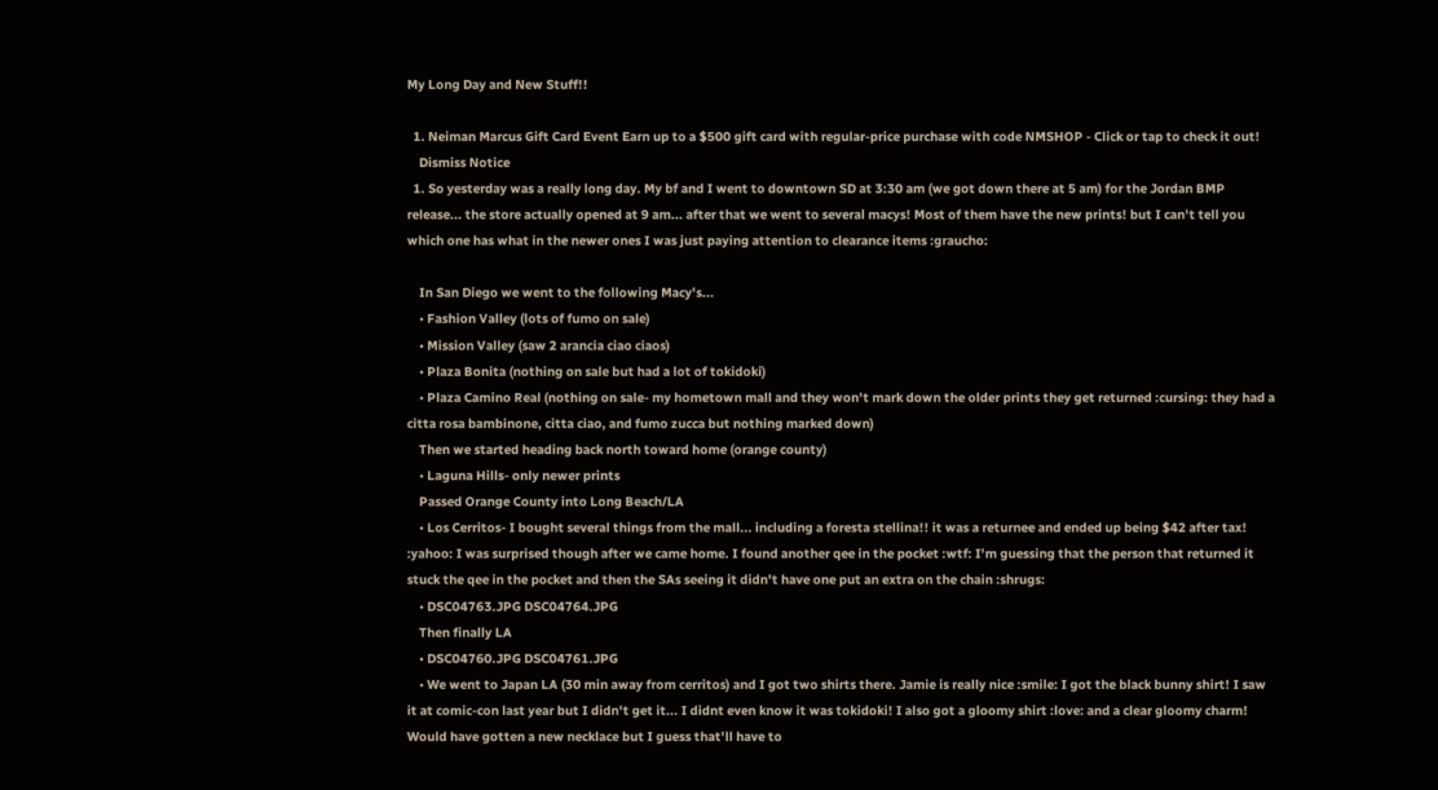My Long Day and New Stuff!!

  1. Neiman Marcus Gift Card Event Earn up to a $500 gift card with regular-price purchase with code NMSHOP - Click or tap to check it out!
    Dismiss Notice
  1. So yesterday was a really long day. My bf and I went to downtown SD at 3:30 am (we got down there at 5 am) for the Jordan BMP release... the store actually opened at 9 am... after that we went to several macys! Most of them have the new prints! but I can't tell you which one has what in the newer ones I was just paying attention to clearance items :graucho:

    In San Diego we went to the following Macy's...
    • Fashion Valley (lots of fumo on sale)
    • Mission Valley (saw 2 arancia ciao ciaos)
    • Plaza Bonita (nothing on sale but had a lot of tokidoki)
    • Plaza Camino Real (nothing on sale- my hometown mall and they won't mark down the older prints they get returned :cursing: they had a citta rosa bambinone, citta ciao, and fumo zucca but nothing marked down)
    Then we started heading back north toward home (orange county)
    • Laguna Hills- only newer prints
    Passed Orange County into Long Beach/LA
    • Los Cerritos- I bought several things from the mall... including a foresta stellina!! it was a returnee and ended up being $42 after tax! :yahoo: I was surprised though after we came home. I found another qee in the pocket :wtf: I'm guessing that the person that returned it stuck the qee in the pocket and then the SAs seeing it didn't have one put an extra on the chain :shrugs:
    • DSC04763.JPG DSC04764.JPG
    Then finally LA
    • DSC04760.JPG DSC04761.JPG
    • We went to Japan LA (30 min away from cerritos) and I got two shirts there. Jamie is really nice :smile: I got the black bunny shirt! I saw it at comic-con last year but I didn't get it... I didnt even know it was tokidoki! I also got a gloomy shirt :love: and a clear gloomy charm! Would have gotten a new necklace but I guess that'll have to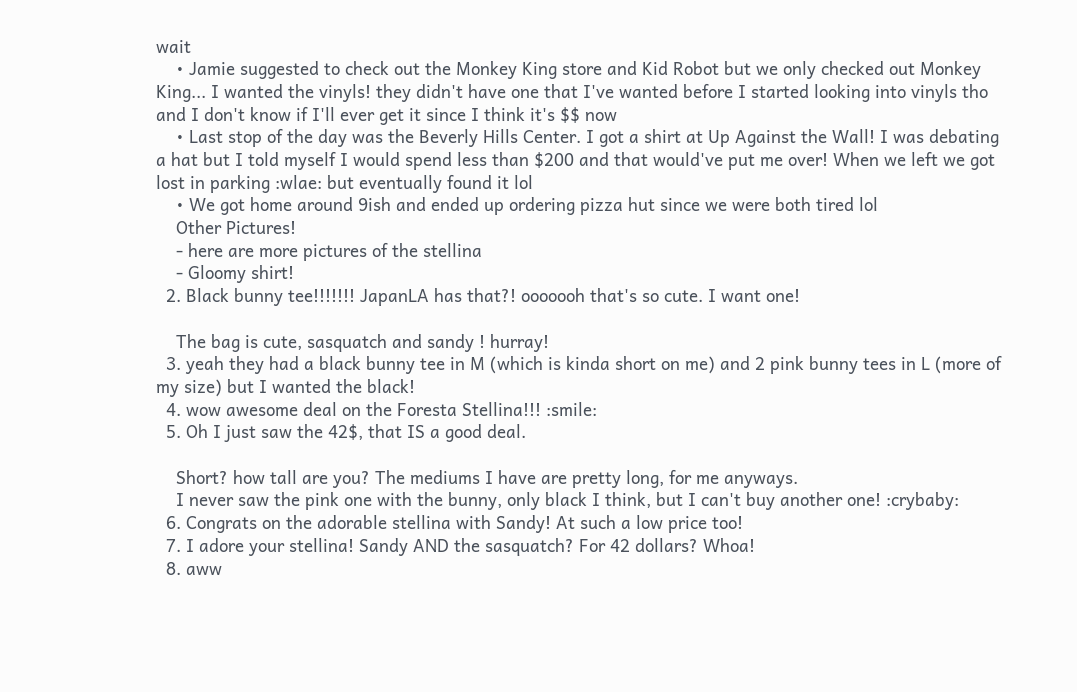wait
    • Jamie suggested to check out the Monkey King store and Kid Robot but we only checked out Monkey King... I wanted the vinyls! they didn't have one that I've wanted before I started looking into vinyls tho and I don't know if I'll ever get it since I think it's $$ now
    • Last stop of the day was the Beverly Hills Center. I got a shirt at Up Against the Wall! I was debating a hat but I told myself I would spend less than $200 and that would've put me over! When we left we got lost in parking :wlae: but eventually found it lol
    • We got home around 9ish and ended up ordering pizza hut since we were both tired lol
    Other Pictures!
    - here are more pictures of the stellina
    - Gloomy shirt!
  2. Black bunny tee!!!!!!! JapanLA has that?! ooooooh that's so cute. I want one!

    The bag is cute, sasquatch and sandy ! hurray!
  3. yeah they had a black bunny tee in M (which is kinda short on me) and 2 pink bunny tees in L (more of my size) but I wanted the black!
  4. wow awesome deal on the Foresta Stellina!!! :smile:
  5. Oh I just saw the 42$, that IS a good deal.

    Short? how tall are you? The mediums I have are pretty long, for me anyways.
    I never saw the pink one with the bunny, only black I think, but I can't buy another one! :crybaby:
  6. Congrats on the adorable stellina with Sandy! At such a low price too!
  7. I adore your stellina! Sandy AND the sasquatch? For 42 dollars? Whoa!
  8. aww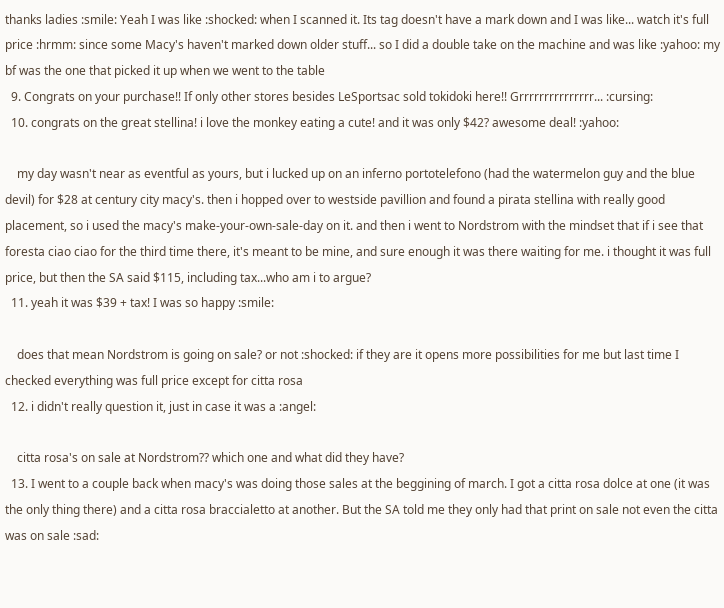thanks ladies :smile: Yeah I was like :shocked: when I scanned it. Its tag doesn't have a mark down and I was like... watch it's full price :hrmm: since some Macy's haven't marked down older stuff... so I did a double take on the machine and was like :yahoo: my bf was the one that picked it up when we went to the table
  9. Congrats on your purchase!! If only other stores besides LeSportsac sold tokidoki here!! Grrrrrrrrrrrrrrr... :cursing:
  10. congrats on the great stellina! i love the monkey eating a cute! and it was only $42? awesome deal! :yahoo:

    my day wasn't near as eventful as yours, but i lucked up on an inferno portotelefono (had the watermelon guy and the blue devil) for $28 at century city macy's. then i hopped over to westside pavillion and found a pirata stellina with really good placement, so i used the macy's make-your-own-sale-day on it. and then i went to Nordstrom with the mindset that if i see that foresta ciao ciao for the third time there, it's meant to be mine, and sure enough it was there waiting for me. i thought it was full price, but then the SA said $115, including tax...who am i to argue?
  11. yeah it was $39 + tax! I was so happy :smile:

    does that mean Nordstrom is going on sale? or not :shocked: if they are it opens more possibilities for me but last time I checked everything was full price except for citta rosa
  12. i didn't really question it, just in case it was a :angel:

    citta rosa's on sale at Nordstrom?? which one and what did they have?
  13. I went to a couple back when macy's was doing those sales at the beggining of march. I got a citta rosa dolce at one (it was the only thing there) and a citta rosa braccialetto at another. But the SA told me they only had that print on sale not even the citta was on sale :sad: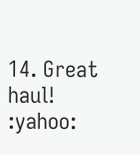14. Great haul! :yahoo: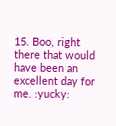15. Boo, right there that would have been an excellent day for me. :yucky: